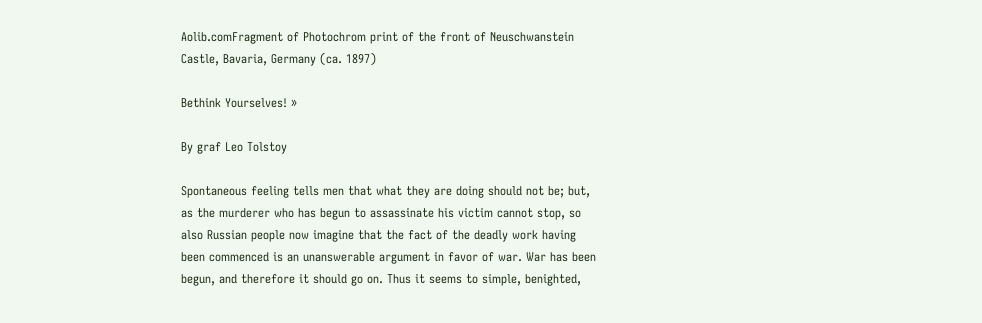Aolib.comFragment of Photochrom print of the front of Neuschwanstein Castle, Bavaria, Germany (ca. 1897)

Bethink Yourselves! »

By graf Leo Tolstoy

Spontaneous feeling tells men that what they are doing should not be; but, as the murderer who has begun to assassinate his victim cannot stop, so also Russian people now imagine that the fact of the deadly work having been commenced is an unanswerable argument in favor of war. War has been begun, and therefore it should go on. Thus it seems to simple, benighted,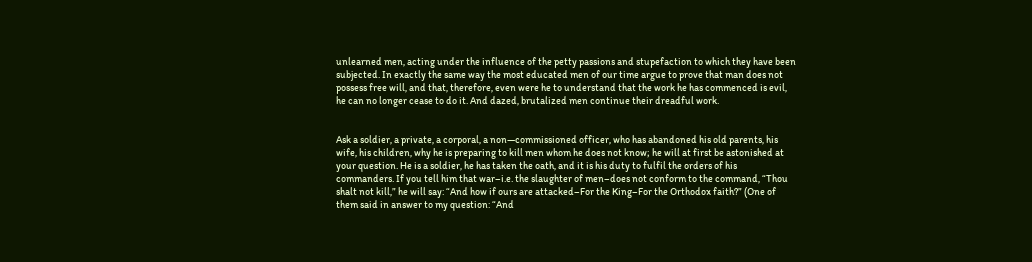unlearned men, acting under the influence of the petty passions and stupefaction to which they have been subjected. In exactly the same way the most educated men of our time argue to prove that man does not possess free will, and that, therefore, even were he to understand that the work he has commenced is evil, he can no longer cease to do it. And dazed, brutalized men continue their dreadful work.


Ask a soldier, a private, a corporal, a non—commissioned officer, who has abandoned his old parents, his wife, his children, why he is preparing to kill men whom he does not know; he will at first be astonished at your question. He is a soldier, he has taken the oath, and it is his duty to fulfil the orders of his commanders. If you tell him that war–i.e. the slaughter of men–does not conform to the command, “Thou shalt not kill,” he will say: “And how if ours are attacked–For the King–For the Orthodox faith?” (One of them said in answer to my question: “And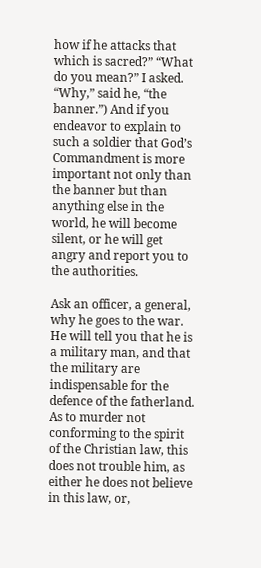how if he attacks that which is sacred?” “What do you mean?” I asked. “Why,” said he, “the banner.”) And if you endeavor to explain to such a soldier that God’s Commandment is more important not only than the banner but than anything else in the world, he will become silent, or he will get angry and report you to the authorities.

Ask an officer, a general, why he goes to the war. He will tell you that he is a military man, and that the military are indispensable for the defence of the fatherland. As to murder not conforming to the spirit of the Christian law, this does not trouble him, as either he does not believe in this law, or,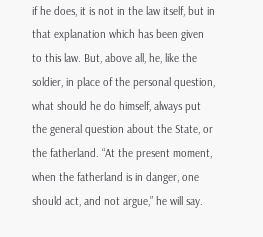if he does, it is not in the law itself, but in that explanation which has been given to this law. But, above all, he, like the soldier, in place of the personal question, what should he do himself, always put the general question about the State, or the fatherland. “At the present moment, when the fatherland is in danger, one should act, and not argue,” he will say.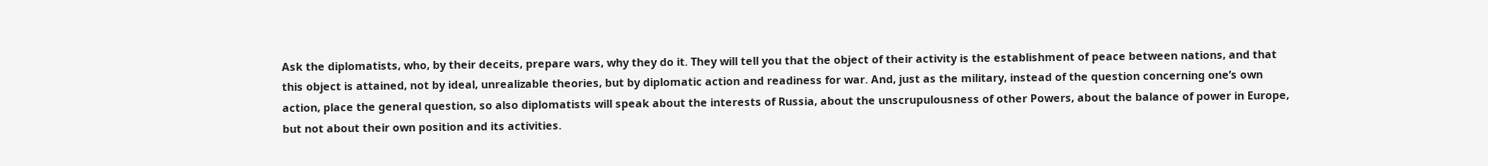Ask the diplomatists, who, by their deceits, prepare wars, why they do it. They will tell you that the object of their activity is the establishment of peace between nations, and that this object is attained, not by ideal, unrealizable theories, but by diplomatic action and readiness for war. And, just as the military, instead of the question concerning one’s own action, place the general question, so also diplomatists will speak about the interests of Russia, about the unscrupulousness of other Powers, about the balance of power in Europe, but not about their own position and its activities.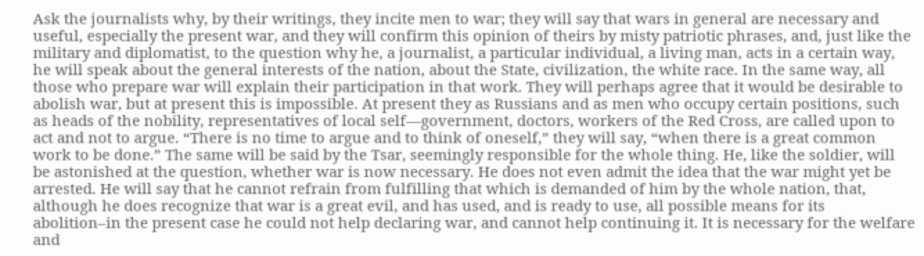Ask the journalists why, by their writings, they incite men to war; they will say that wars in general are necessary and useful, especially the present war, and they will confirm this opinion of theirs by misty patriotic phrases, and, just like the military and diplomatist, to the question why he, a journalist, a particular individual, a living man, acts in a certain way, he will speak about the general interests of the nation, about the State, civilization, the white race. In the same way, all those who prepare war will explain their participation in that work. They will perhaps agree that it would be desirable to abolish war, but at present this is impossible. At present they as Russians and as men who occupy certain positions, such as heads of the nobility, representatives of local self—government, doctors, workers of the Red Cross, are called upon to act and not to argue. “There is no time to argue and to think of oneself,” they will say, “when there is a great common work to be done.” The same will be said by the Tsar, seemingly responsible for the whole thing. He, like the soldier, will be astonished at the question, whether war is now necessary. He does not even admit the idea that the war might yet be arrested. He will say that he cannot refrain from fulfilling that which is demanded of him by the whole nation, that, although he does recognize that war is a great evil, and has used, and is ready to use, all possible means for its abolition–in the present case he could not help declaring war, and cannot help continuing it. It is necessary for the welfare and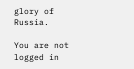glory of Russia.

You are not logged in